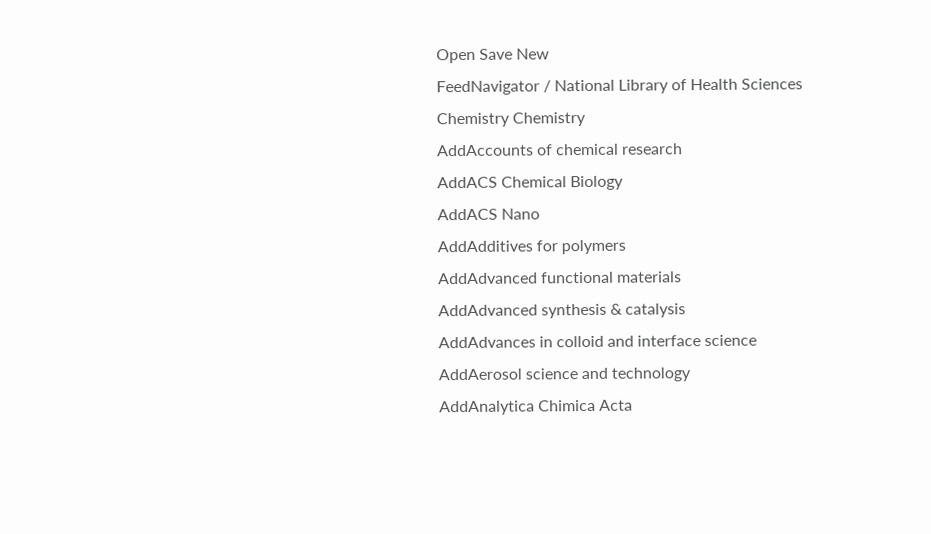Open Save New
FeedNavigator / National Library of Health Sciences
Chemistry Chemistry
AddAccounts of chemical research
AddACS Chemical Biology
AddACS Nano
AddAdditives for polymers
AddAdvanced functional materials
AddAdvanced synthesis & catalysis
AddAdvances in colloid and interface science
AddAerosol science and technology
AddAnalytica Chimica Acta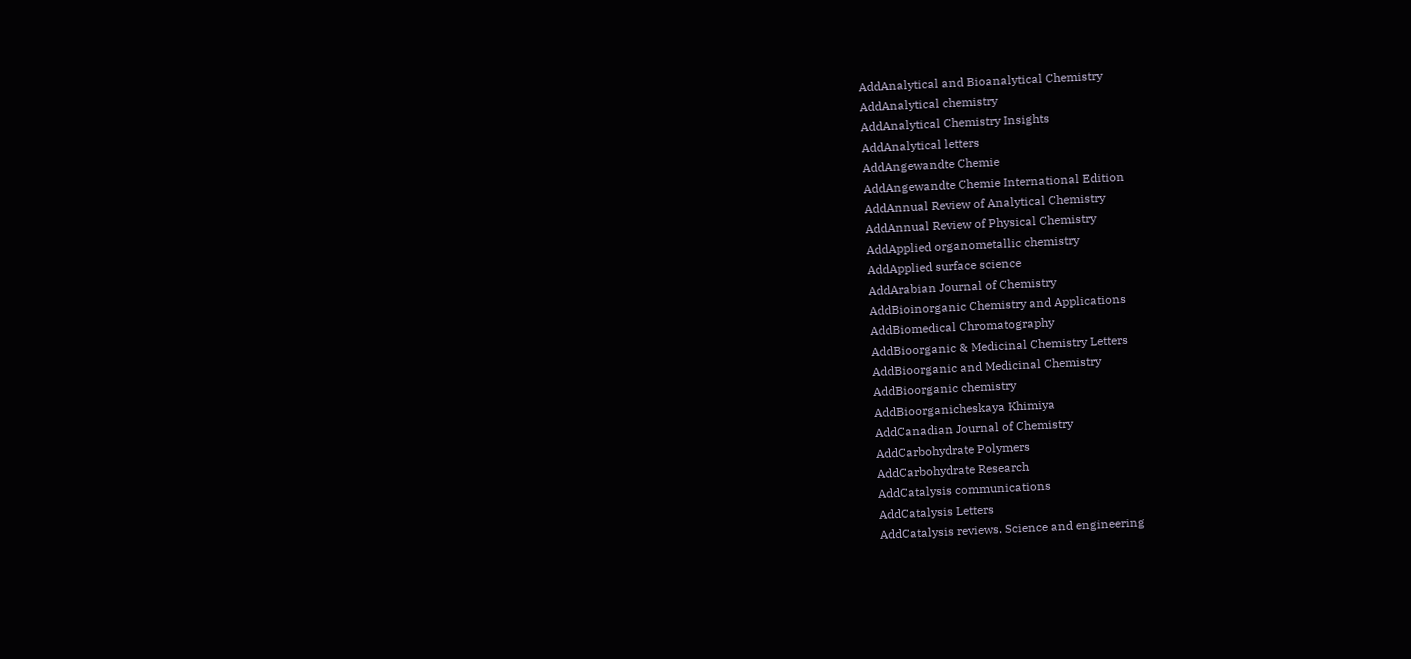AddAnalytical and Bioanalytical Chemistry
AddAnalytical chemistry
AddAnalytical Chemistry Insights
AddAnalytical letters
AddAngewandte Chemie
AddAngewandte Chemie International Edition
AddAnnual Review of Analytical Chemistry
AddAnnual Review of Physical Chemistry
AddApplied organometallic chemistry
AddApplied surface science
AddArabian Journal of Chemistry
AddBioinorganic Chemistry and Applications
AddBiomedical Chromatography
AddBioorganic & Medicinal Chemistry Letters
AddBioorganic and Medicinal Chemistry
AddBioorganic chemistry
AddBioorganicheskaya Khimiya
AddCanadian Journal of Chemistry
AddCarbohydrate Polymers
AddCarbohydrate Research
AddCatalysis communications
AddCatalysis Letters
AddCatalysis reviews. Science and engineering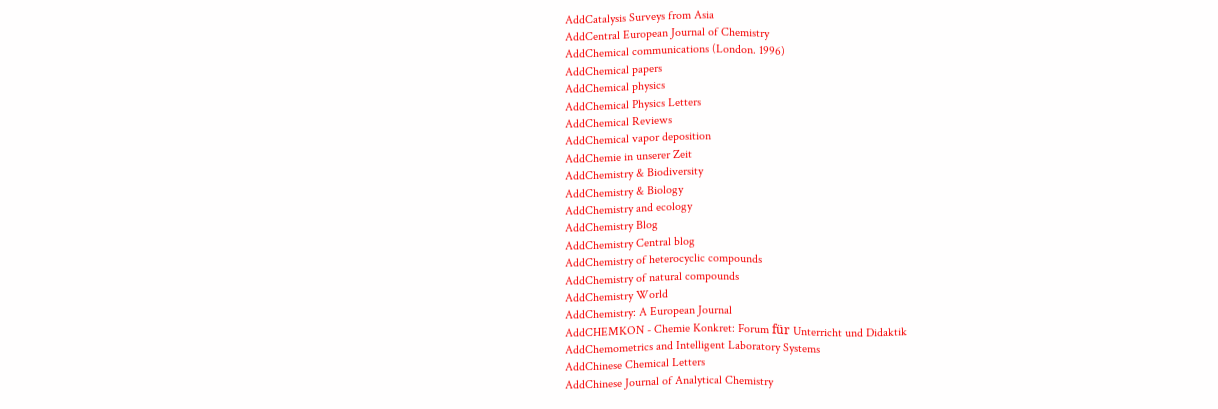AddCatalysis Surveys from Asia
AddCentral European Journal of Chemistry
AddChemical communications (London. 1996)
AddChemical papers
AddChemical physics
AddChemical Physics Letters
AddChemical Reviews
AddChemical vapor deposition
AddChemie in unserer Zeit
AddChemistry & Biodiversity
AddChemistry & Biology
AddChemistry and ecology
AddChemistry Blog
AddChemistry Central blog
AddChemistry of heterocyclic compounds
AddChemistry of natural compounds
AddChemistry World
AddChemistry: A European Journal
AddCHEMKON - Chemie Konkret: Forum für Unterricht und Didaktik
AddChemometrics and Intelligent Laboratory Systems
AddChinese Chemical Letters
AddChinese Journal of Analytical Chemistry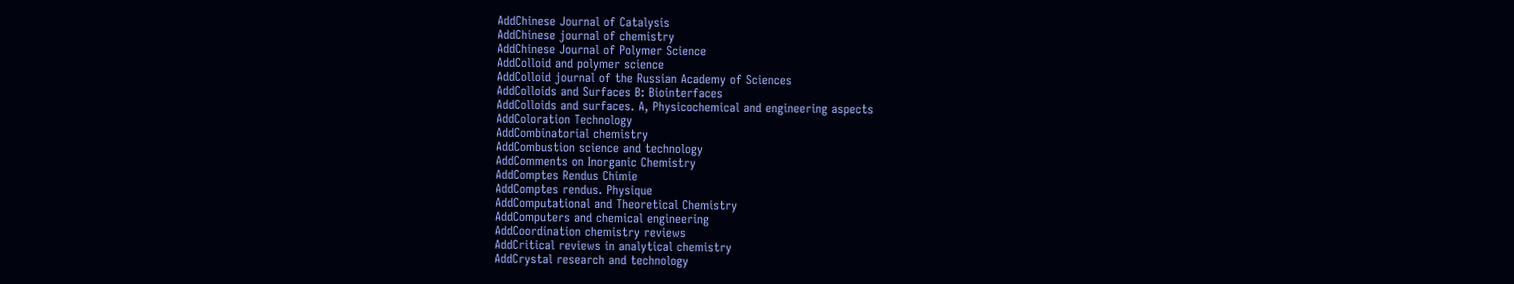AddChinese Journal of Catalysis
AddChinese journal of chemistry
AddChinese Journal of Polymer Science
AddColloid and polymer science
AddColloid journal of the Russian Academy of Sciences
AddColloids and Surfaces B: Biointerfaces
AddColloids and surfaces. A, Physicochemical and engineering aspects
AddColoration Technology
AddCombinatorial chemistry
AddCombustion science and technology
AddComments on Inorganic Chemistry
AddComptes Rendus Chimie
AddComptes rendus. Physique
AddComputational and Theoretical Chemistry
AddComputers and chemical engineering
AddCoordination chemistry reviews
AddCritical reviews in analytical chemistry
AddCrystal research and technology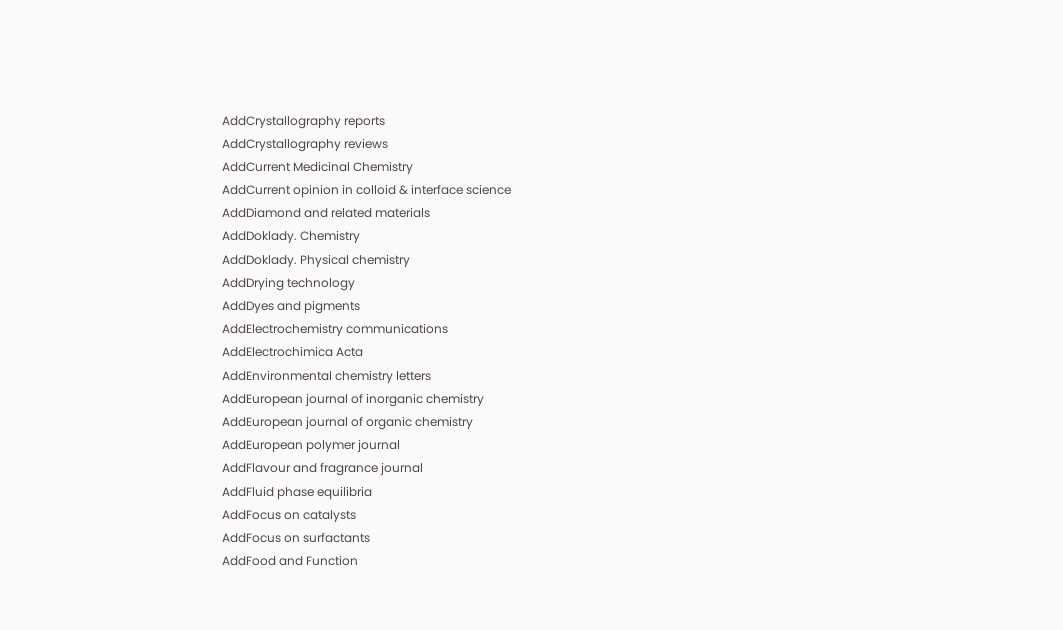AddCrystallography reports
AddCrystallography reviews
AddCurrent Medicinal Chemistry
AddCurrent opinion in colloid & interface science
AddDiamond and related materials
AddDoklady. Chemistry
AddDoklady. Physical chemistry
AddDrying technology
AddDyes and pigments
AddElectrochemistry communications
AddElectrochimica Acta
AddEnvironmental chemistry letters
AddEuropean journal of inorganic chemistry
AddEuropean journal of organic chemistry
AddEuropean polymer journal
AddFlavour and fragrance journal
AddFluid phase equilibria
AddFocus on catalysts
AddFocus on surfactants
AddFood and Function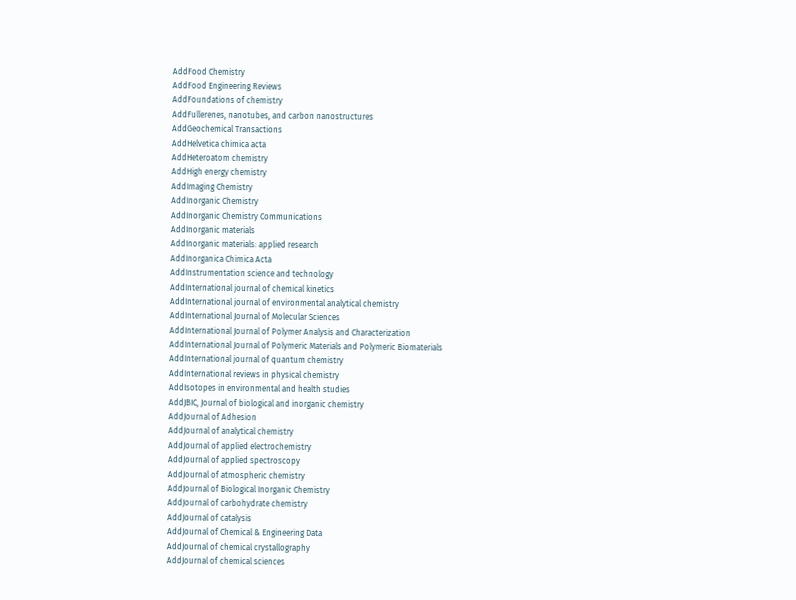AddFood Chemistry
AddFood Engineering Reviews
AddFoundations of chemistry
AddFullerenes, nanotubes, and carbon nanostructures
AddGeochemical Transactions
AddHelvetica chimica acta
AddHeteroatom chemistry
AddHigh energy chemistry
AddImaging Chemistry
AddInorganic Chemistry
AddInorganic Chemistry Communications
AddInorganic materials
AddInorganic materials: applied research
AddInorganica Chimica Acta
AddInstrumentation science and technology
AddInternational journal of chemical kinetics
AddInternational journal of environmental analytical chemistry
AddInternational Journal of Molecular Sciences
AddInternational Journal of Polymer Analysis and Characterization
AddInternational Journal of Polymeric Materials and Polymeric Biomaterials
AddInternational journal of quantum chemistry
AddInternational reviews in physical chemistry
AddIsotopes in environmental and health studies
AddJBIC, Journal of biological and inorganic chemistry
AddJournal of Adhesion
AddJournal of analytical chemistry
AddJournal of applied electrochemistry
AddJournal of applied spectroscopy
AddJournal of atmospheric chemistry
AddJournal of Biological Inorganic Chemistry
AddJournal of carbohydrate chemistry
AddJournal of catalysis
AddJournal of Chemical & Engineering Data
AddJournal of chemical crystallography
AddJournal of chemical sciences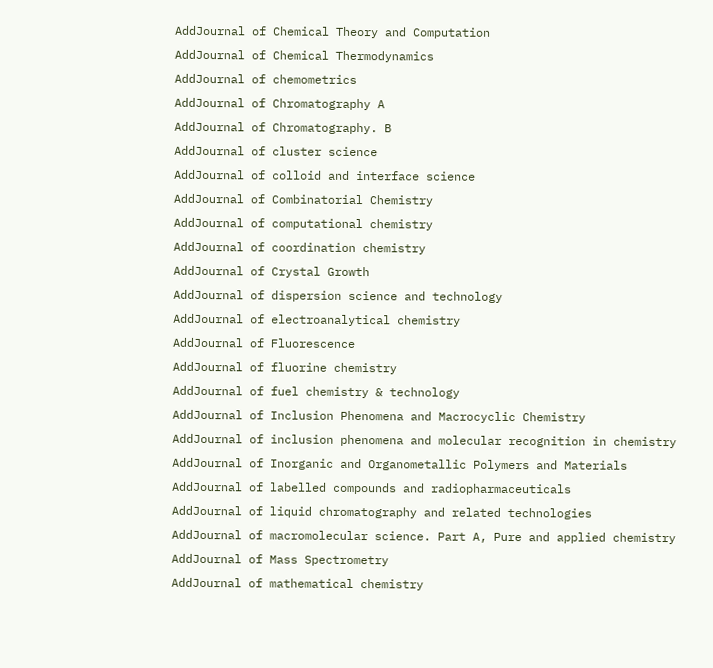AddJournal of Chemical Theory and Computation
AddJournal of Chemical Thermodynamics
AddJournal of chemometrics
AddJournal of Chromatography A
AddJournal of Chromatography. B
AddJournal of cluster science
AddJournal of colloid and interface science
AddJournal of Combinatorial Chemistry
AddJournal of computational chemistry
AddJournal of coordination chemistry
AddJournal of Crystal Growth
AddJournal of dispersion science and technology
AddJournal of electroanalytical chemistry
AddJournal of Fluorescence
AddJournal of fluorine chemistry
AddJournal of fuel chemistry & technology
AddJournal of Inclusion Phenomena and Macrocyclic Chemistry
AddJournal of inclusion phenomena and molecular recognition in chemistry
AddJournal of Inorganic and Organometallic Polymers and Materials
AddJournal of labelled compounds and radiopharmaceuticals
AddJournal of liquid chromatography and related technologies
AddJournal of macromolecular science. Part A, Pure and applied chemistry
AddJournal of Mass Spectrometry
AddJournal of mathematical chemistry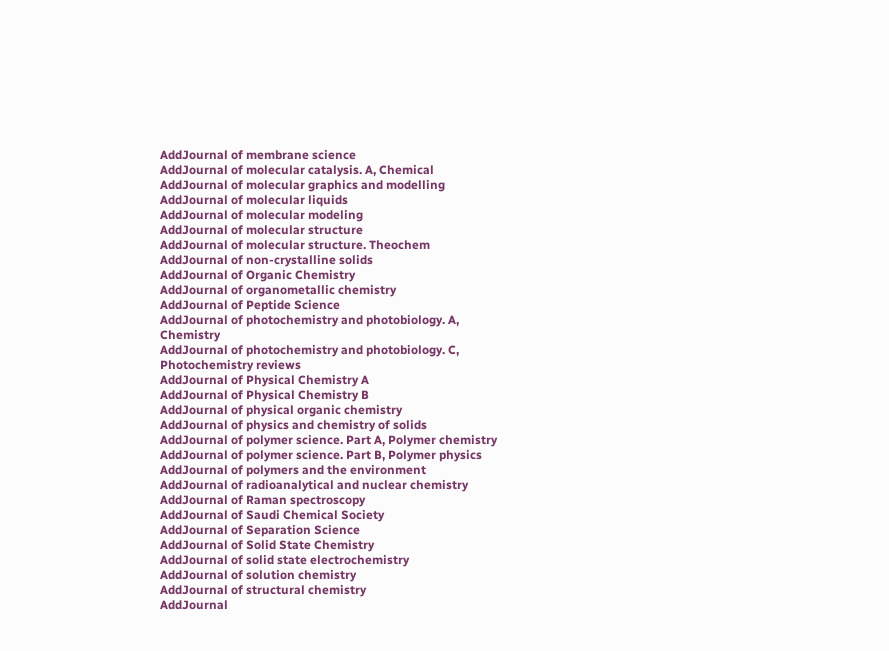AddJournal of membrane science
AddJournal of molecular catalysis. A, Chemical
AddJournal of molecular graphics and modelling
AddJournal of molecular liquids
AddJournal of molecular modeling
AddJournal of molecular structure
AddJournal of molecular structure. Theochem
AddJournal of non-crystalline solids
AddJournal of Organic Chemistry
AddJournal of organometallic chemistry
AddJournal of Peptide Science
AddJournal of photochemistry and photobiology. A, Chemistry
AddJournal of photochemistry and photobiology. C, Photochemistry reviews
AddJournal of Physical Chemistry A
AddJournal of Physical Chemistry B
AddJournal of physical organic chemistry
AddJournal of physics and chemistry of solids
AddJournal of polymer science. Part A, Polymer chemistry
AddJournal of polymer science. Part B, Polymer physics
AddJournal of polymers and the environment
AddJournal of radioanalytical and nuclear chemistry
AddJournal of Raman spectroscopy
AddJournal of Saudi Chemical Society
AddJournal of Separation Science
AddJournal of Solid State Chemistry
AddJournal of solid state electrochemistry
AddJournal of solution chemistry
AddJournal of structural chemistry
AddJournal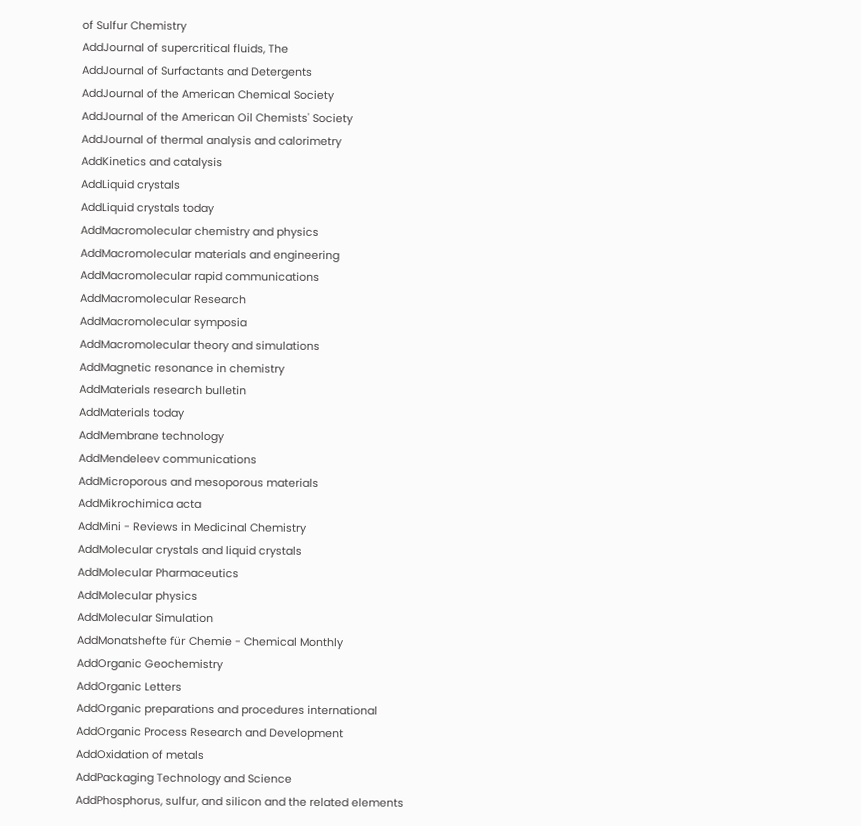of Sulfur Chemistry
AddJournal of supercritical fluids, The
AddJournal of Surfactants and Detergents
AddJournal of the American Chemical Society
AddJournal of the American Oil Chemists' Society
AddJournal of thermal analysis and calorimetry
AddKinetics and catalysis
AddLiquid crystals
AddLiquid crystals today
AddMacromolecular chemistry and physics
AddMacromolecular materials and engineering
AddMacromolecular rapid communications
AddMacromolecular Research
AddMacromolecular symposia
AddMacromolecular theory and simulations
AddMagnetic resonance in chemistry
AddMaterials research bulletin
AddMaterials today
AddMembrane technology
AddMendeleev communications
AddMicroporous and mesoporous materials
AddMikrochimica acta
AddMini - Reviews in Medicinal Chemistry
AddMolecular crystals and liquid crystals
AddMolecular Pharmaceutics
AddMolecular physics
AddMolecular Simulation
AddMonatshefte für Chemie - Chemical Monthly
AddOrganic Geochemistry
AddOrganic Letters
AddOrganic preparations and procedures international
AddOrganic Process Research and Development
AddOxidation of metals
AddPackaging Technology and Science
AddPhosphorus, sulfur, and silicon and the related elements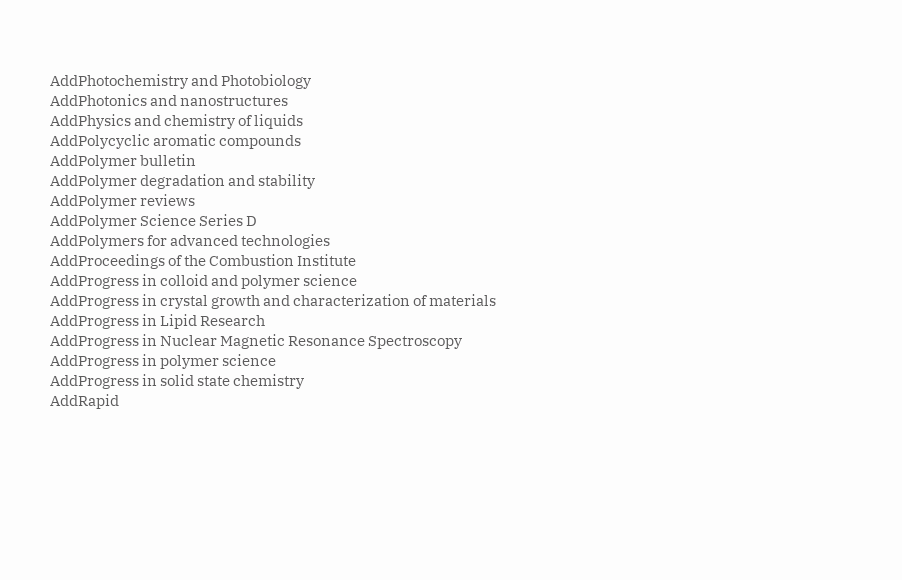AddPhotochemistry and Photobiology
AddPhotonics and nanostructures
AddPhysics and chemistry of liquids
AddPolycyclic aromatic compounds
AddPolymer bulletin
AddPolymer degradation and stability
AddPolymer reviews
AddPolymer Science Series D
AddPolymers for advanced technologies
AddProceedings of the Combustion Institute
AddProgress in colloid and polymer science
AddProgress in crystal growth and characterization of materials
AddProgress in Lipid Research
AddProgress in Nuclear Magnetic Resonance Spectroscopy
AddProgress in polymer science
AddProgress in solid state chemistry
AddRapid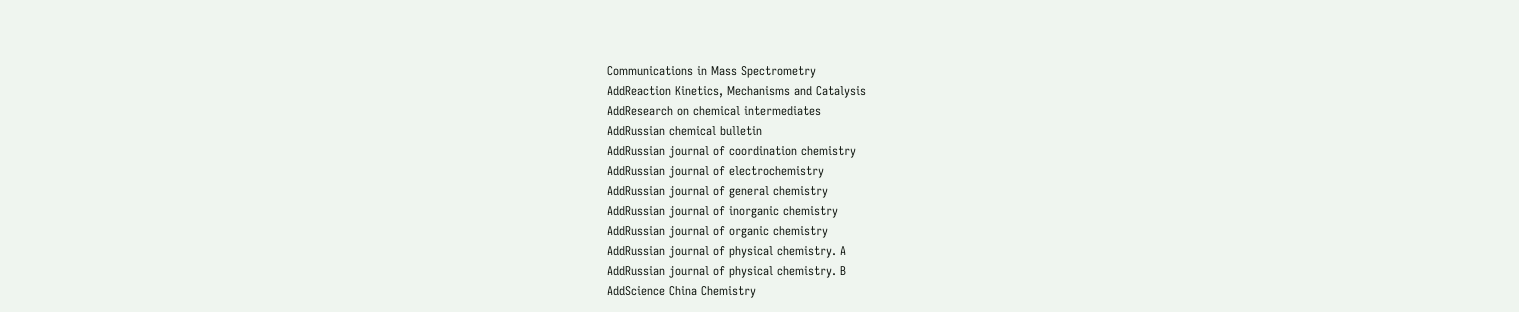Communications in Mass Spectrometry
AddReaction Kinetics, Mechanisms and Catalysis
AddResearch on chemical intermediates
AddRussian chemical bulletin
AddRussian journal of coordination chemistry
AddRussian journal of electrochemistry
AddRussian journal of general chemistry
AddRussian journal of inorganic chemistry
AddRussian journal of organic chemistry
AddRussian journal of physical chemistry. A
AddRussian journal of physical chemistry. B
AddScience China Chemistry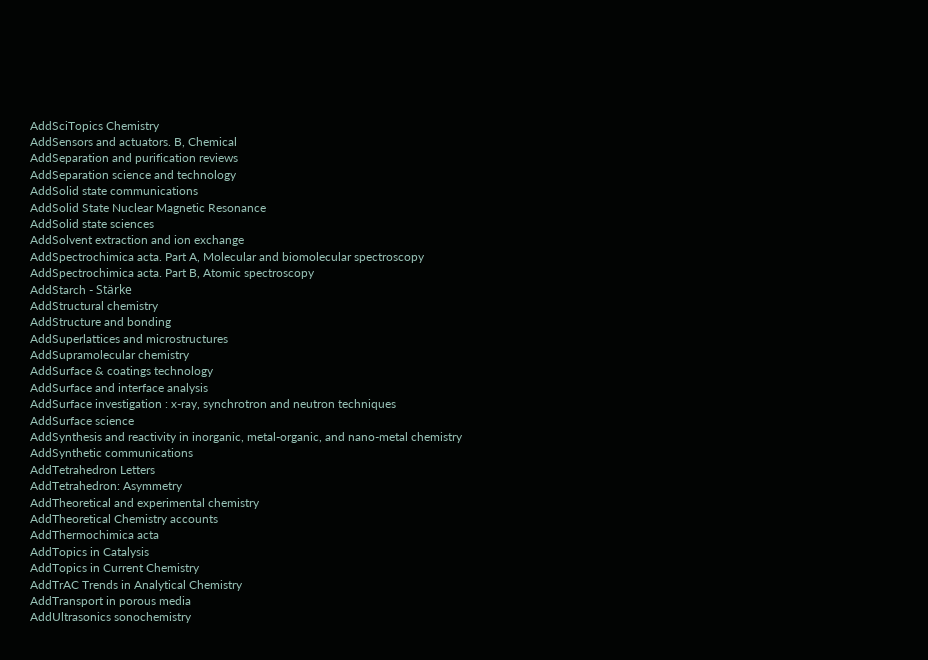AddSciTopics Chemistry
AddSensors and actuators. B, Chemical
AddSeparation and purification reviews
AddSeparation science and technology
AddSolid state communications
AddSolid State Nuclear Magnetic Resonance
AddSolid state sciences
AddSolvent extraction and ion exchange
AddSpectrochimica acta. Part A, Molecular and biomolecular spectroscopy
AddSpectrochimica acta. Part B, Atomic spectroscopy
AddStarch - Stärke
AddStructural chemistry
AddStructure and bonding
AddSuperlattices and microstructures
AddSupramolecular chemistry
AddSurface & coatings technology
AddSurface and interface analysis
AddSurface investigation : x-ray, synchrotron and neutron techniques
AddSurface science
AddSynthesis and reactivity in inorganic, metal-organic, and nano-metal chemistry
AddSynthetic communications
AddTetrahedron Letters
AddTetrahedron: Asymmetry
AddTheoretical and experimental chemistry
AddTheoretical Chemistry accounts
AddThermochimica acta
AddTopics in Catalysis
AddTopics in Current Chemistry
AddTrAC Trends in Analytical Chemistry
AddTransport in porous media
AddUltrasonics sonochemistry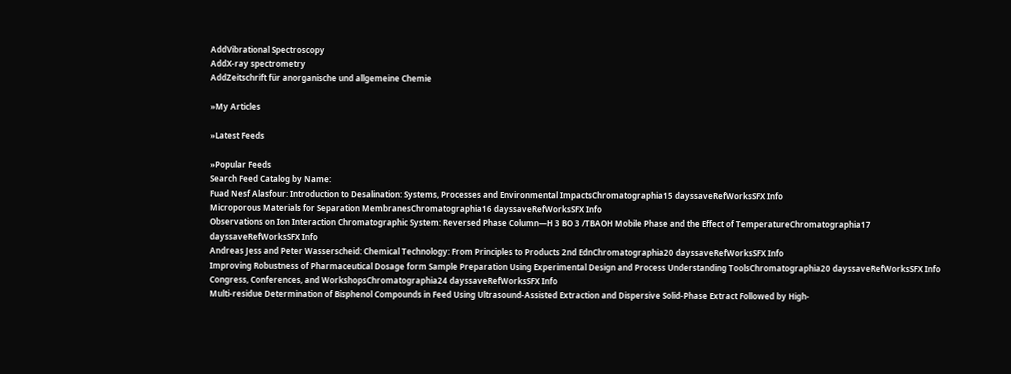AddVibrational Spectroscopy
AddX-ray spectrometry
AddZeitschrift für anorganische und allgemeine Chemie

»My Articles

»Latest Feeds

»Popular Feeds
Search Feed Catalog by Name:
Fuad Nesf Alasfour: Introduction to Desalination: Systems, Processes and Environmental ImpactsChromatographia15 dayssaveRefWorksSFX Info
Microporous Materials for Separation MembranesChromatographia16 dayssaveRefWorksSFX Info
Observations on Ion Interaction Chromatographic System: Reversed Phase Column—H 3 BO 3 /TBAOH Mobile Phase and the Effect of TemperatureChromatographia17 dayssaveRefWorksSFX Info
Andreas Jess and Peter Wasserscheid: Chemical Technology: From Principles to Products 2nd EdnChromatographia20 dayssaveRefWorksSFX Info
Improving Robustness of Pharmaceutical Dosage form Sample Preparation Using Experimental Design and Process Understanding ToolsChromatographia20 dayssaveRefWorksSFX Info
Congress, Conferences, and WorkshopsChromatographia24 dayssaveRefWorksSFX Info
Multi-residue Determination of Bisphenol Compounds in Feed Using Ultrasound-Assisted Extraction and Dispersive Solid-Phase Extract Followed by High-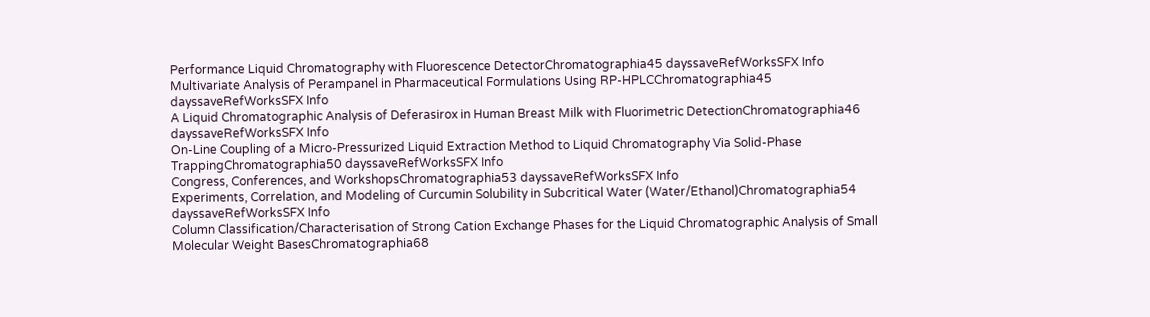Performance Liquid Chromatography with Fluorescence DetectorChromatographia45 dayssaveRefWorksSFX Info
Multivariate Analysis of Perampanel in Pharmaceutical Formulations Using RP-HPLCChromatographia45 dayssaveRefWorksSFX Info
A Liquid Chromatographic Analysis of Deferasirox in Human Breast Milk with Fluorimetric DetectionChromatographia46 dayssaveRefWorksSFX Info
On-Line Coupling of a Micro-Pressurized Liquid Extraction Method to Liquid Chromatography Via Solid-Phase TrappingChromatographia50 dayssaveRefWorksSFX Info
Congress, Conferences, and WorkshopsChromatographia53 dayssaveRefWorksSFX Info
Experiments, Correlation, and Modeling of Curcumin Solubility in Subcritical Water (Water/Ethanol)Chromatographia54 dayssaveRefWorksSFX Info
Column Classification/Characterisation of Strong Cation Exchange Phases for the Liquid Chromatographic Analysis of Small Molecular Weight BasesChromatographia68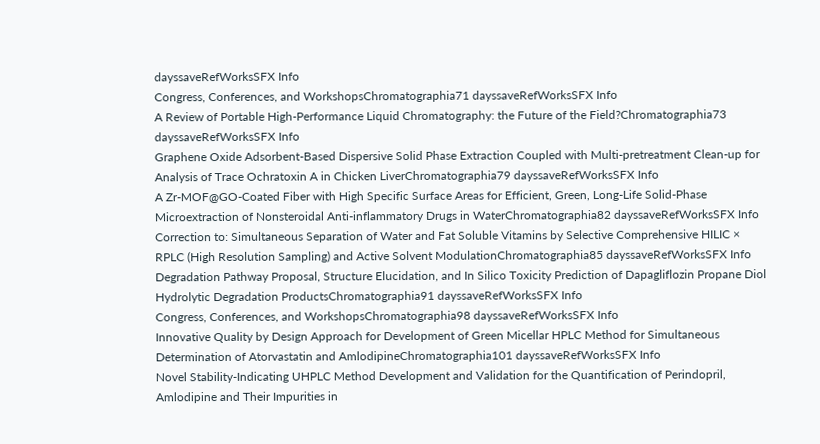dayssaveRefWorksSFX Info
Congress, Conferences, and WorkshopsChromatographia71 dayssaveRefWorksSFX Info
A Review of Portable High-Performance Liquid Chromatography: the Future of the Field?Chromatographia73 dayssaveRefWorksSFX Info
Graphene Oxide Adsorbent-Based Dispersive Solid Phase Extraction Coupled with Multi-pretreatment Clean-up for Analysis of Trace Ochratoxin A in Chicken LiverChromatographia79 dayssaveRefWorksSFX Info
A Zr-MOF@GO-Coated Fiber with High Specific Surface Areas for Efficient, Green, Long-Life Solid-Phase Microextraction of Nonsteroidal Anti-inflammatory Drugs in WaterChromatographia82 dayssaveRefWorksSFX Info
Correction to: Simultaneous Separation of Water and Fat Soluble Vitamins by Selective Comprehensive HILIC × RPLC (High Resolution Sampling) and Active Solvent ModulationChromatographia85 dayssaveRefWorksSFX Info
Degradation Pathway Proposal, Structure Elucidation, and In Silico Toxicity Prediction of Dapagliflozin Propane Diol Hydrolytic Degradation ProductsChromatographia91 dayssaveRefWorksSFX Info
Congress, Conferences, and WorkshopsChromatographia98 dayssaveRefWorksSFX Info
Innovative Quality by Design Approach for Development of Green Micellar HPLC Method for Simultaneous Determination of Atorvastatin and AmlodipineChromatographia101 dayssaveRefWorksSFX Info
Novel Stability-Indicating UHPLC Method Development and Validation for the Quantification of Perindopril, Amlodipine and Their Impurities in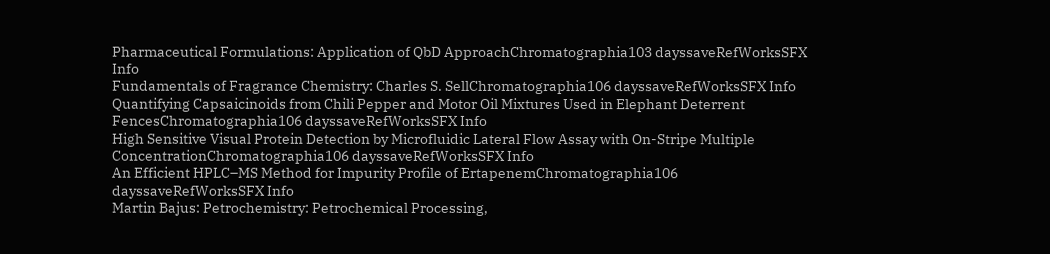Pharmaceutical Formulations: Application of QbD ApproachChromatographia103 dayssaveRefWorksSFX Info
Fundamentals of Fragrance Chemistry: Charles S. SellChromatographia106 dayssaveRefWorksSFX Info
Quantifying Capsaicinoids from Chili Pepper and Motor Oil Mixtures Used in Elephant Deterrent FencesChromatographia106 dayssaveRefWorksSFX Info
High Sensitive Visual Protein Detection by Microfluidic Lateral Flow Assay with On-Stripe Multiple ConcentrationChromatographia106 dayssaveRefWorksSFX Info
An Efficient HPLC–MS Method for Impurity Profile of ErtapenemChromatographia106 dayssaveRefWorksSFX Info
Martin Bajus: Petrochemistry: Petrochemical Processing,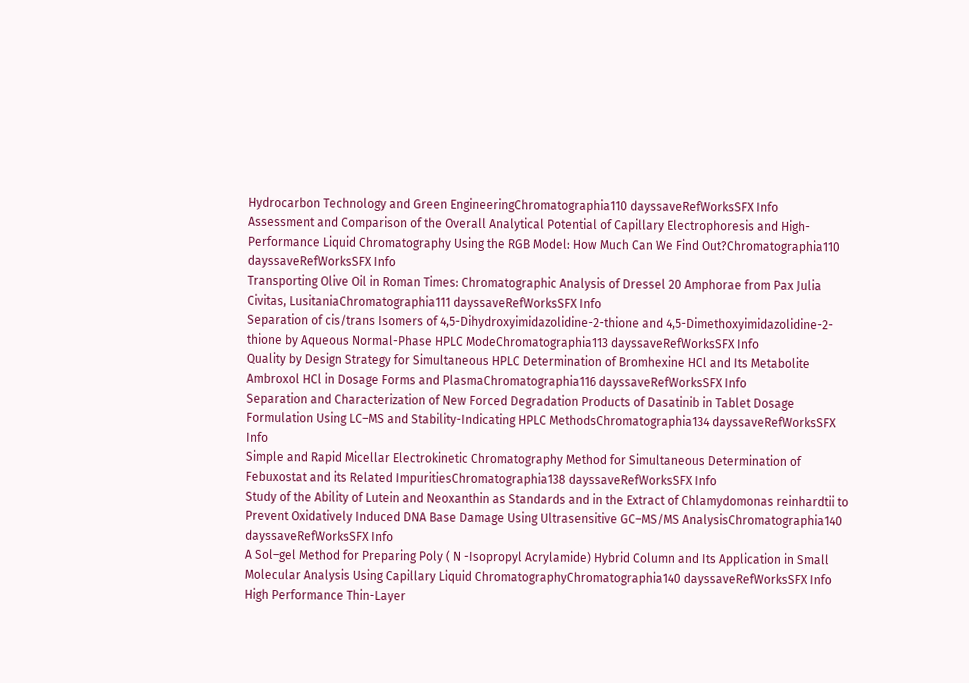Hydrocarbon Technology and Green EngineeringChromatographia110 dayssaveRefWorksSFX Info
Assessment and Comparison of the Overall Analytical Potential of Capillary Electrophoresis and High-Performance Liquid Chromatography Using the RGB Model: How Much Can We Find Out?Chromatographia110 dayssaveRefWorksSFX Info
Transporting Olive Oil in Roman Times: Chromatographic Analysis of Dressel 20 Amphorae from Pax Julia Civitas, LusitaniaChromatographia111 dayssaveRefWorksSFX Info
Separation of cis/trans Isomers of 4,5-Dihydroxyimidazolidine-2-thione and 4,5-Dimethoxyimidazolidine-2-thione by Aqueous Normal-Phase HPLC ModeChromatographia113 dayssaveRefWorksSFX Info
Quality by Design Strategy for Simultaneous HPLC Determination of Bromhexine HCl and Its Metabolite Ambroxol HCl in Dosage Forms and PlasmaChromatographia116 dayssaveRefWorksSFX Info
Separation and Characterization of New Forced Degradation Products of Dasatinib in Tablet Dosage Formulation Using LC–MS and Stability-Indicating HPLC MethodsChromatographia134 dayssaveRefWorksSFX Info
Simple and Rapid Micellar Electrokinetic Chromatography Method for Simultaneous Determination of Febuxostat and its Related ImpuritiesChromatographia138 dayssaveRefWorksSFX Info
Study of the Ability of Lutein and Neoxanthin as Standards and in the Extract of Chlamydomonas reinhardtii to Prevent Oxidatively Induced DNA Base Damage Using Ultrasensitive GC–MS/MS AnalysisChromatographia140 dayssaveRefWorksSFX Info
A Sol–gel Method for Preparing Poly ( N -Isopropyl Acrylamide) Hybrid Column and Its Application in Small Molecular Analysis Using Capillary Liquid ChromatographyChromatographia140 dayssaveRefWorksSFX Info
High Performance Thin-Layer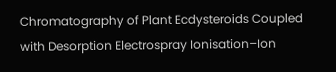Chromatography of Plant Ecdysteroids Coupled with Desorption Electrospray Ionisation–Ion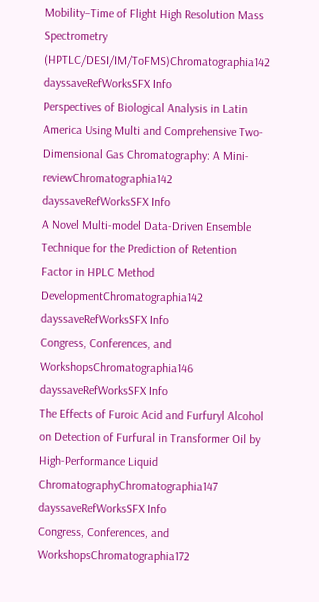Mobility–Time of Flight High Resolution Mass Spectrometry (HPTLC/DESI/IM/ToFMS)Chromatographia142 dayssaveRefWorksSFX Info
Perspectives of Biological Analysis in Latin America Using Multi and Comprehensive Two-Dimensional Gas Chromatography: A Mini-reviewChromatographia142 dayssaveRefWorksSFX Info
A Novel Multi-model Data-Driven Ensemble Technique for the Prediction of Retention Factor in HPLC Method DevelopmentChromatographia142 dayssaveRefWorksSFX Info
Congress, Conferences, and WorkshopsChromatographia146 dayssaveRefWorksSFX Info
The Effects of Furoic Acid and Furfuryl Alcohol on Detection of Furfural in Transformer Oil by High-Performance Liquid ChromatographyChromatographia147 dayssaveRefWorksSFX Info
Congress, Conferences, and WorkshopsChromatographia172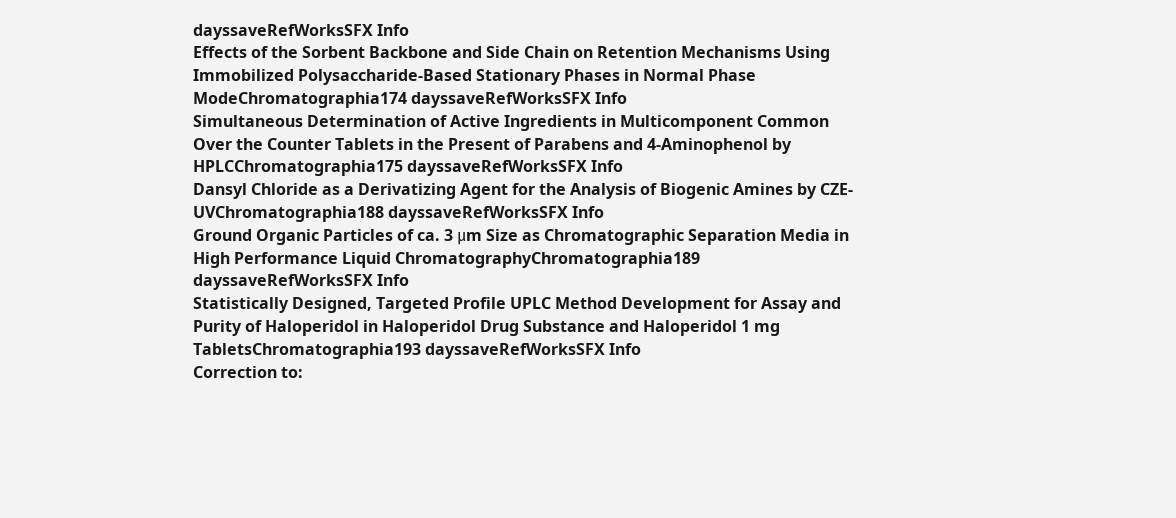dayssaveRefWorksSFX Info
Effects of the Sorbent Backbone and Side Chain on Retention Mechanisms Using Immobilized Polysaccharide-Based Stationary Phases in Normal Phase ModeChromatographia174 dayssaveRefWorksSFX Info
Simultaneous Determination of Active Ingredients in Multicomponent Common Over the Counter Tablets in the Present of Parabens and 4-Aminophenol by HPLCChromatographia175 dayssaveRefWorksSFX Info
Dansyl Chloride as a Derivatizing Agent for the Analysis of Biogenic Amines by CZE-UVChromatographia188 dayssaveRefWorksSFX Info
Ground Organic Particles of ca. 3 μm Size as Chromatographic Separation Media in High Performance Liquid ChromatographyChromatographia189 dayssaveRefWorksSFX Info
Statistically Designed, Targeted Profile UPLC Method Development for Assay and Purity of Haloperidol in Haloperidol Drug Substance and Haloperidol 1 mg TabletsChromatographia193 dayssaveRefWorksSFX Info
Correction to: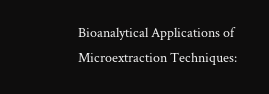Bioanalytical Applications of Microextraction Techniques: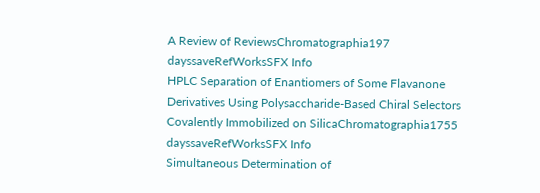A Review of ReviewsChromatographia197 dayssaveRefWorksSFX Info
HPLC Separation of Enantiomers of Some Flavanone Derivatives Using Polysaccharide-Based Chiral Selectors Covalently Immobilized on SilicaChromatographia1755 dayssaveRefWorksSFX Info
Simultaneous Determination of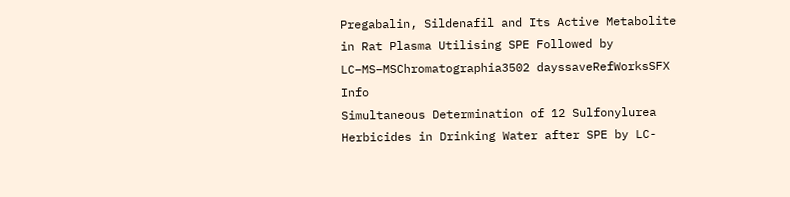Pregabalin, Sildenafil and Its Active Metabolite in Rat Plasma Utilising SPE Followed by LC–MS–MSChromatographia3502 dayssaveRefWorksSFX Info
Simultaneous Determination of 12 Sulfonylurea Herbicides in Drinking Water after SPE by LC-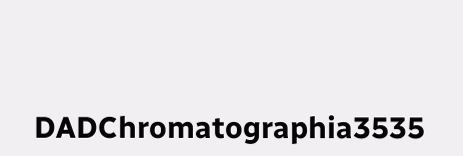DADChromatographia3535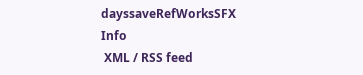dayssaveRefWorksSFX Info
 XML / RSS feed